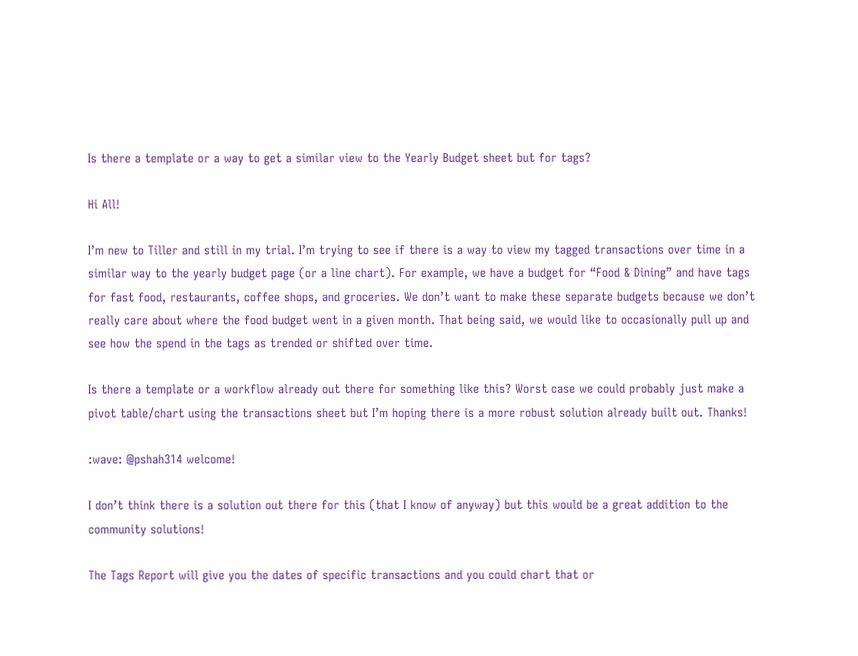Is there a template or a way to get a similar view to the Yearly Budget sheet but for tags?

Hi All!

I’m new to Tiller and still in my trial. I’m trying to see if there is a way to view my tagged transactions over time in a similar way to the yearly budget page (or a line chart). For example, we have a budget for “Food & Dining” and have tags for fast food, restaurants, coffee shops, and groceries. We don’t want to make these separate budgets because we don’t really care about where the food budget went in a given month. That being said, we would like to occasionally pull up and see how the spend in the tags as trended or shifted over time.

Is there a template or a workflow already out there for something like this? Worst case we could probably just make a pivot table/chart using the transactions sheet but I’m hoping there is a more robust solution already built out. Thanks!

:wave: @pshah314 welcome!

I don’t think there is a solution out there for this (that I know of anyway) but this would be a great addition to the community solutions!

The Tags Report will give you the dates of specific transactions and you could chart that or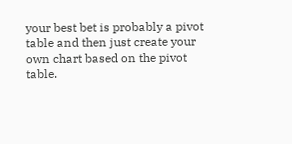your best bet is probably a pivot table and then just create your own chart based on the pivot table.